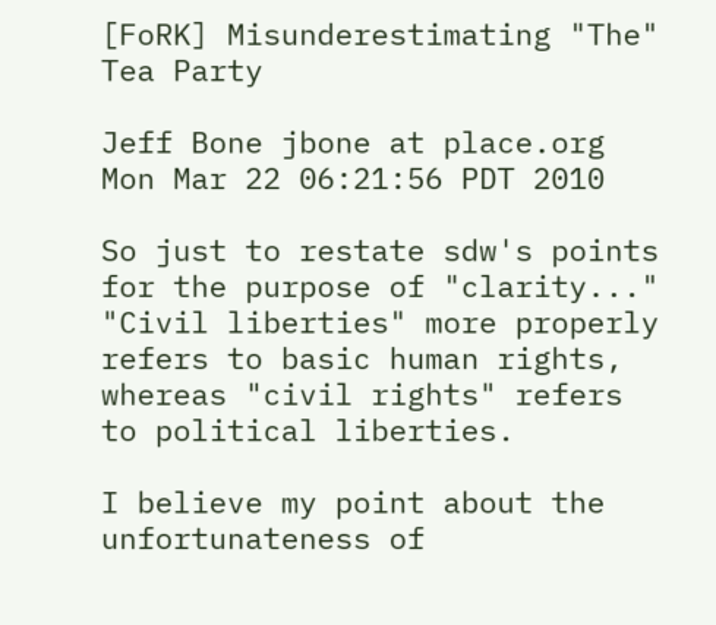[FoRK] Misunderestimating "The" Tea Party

Jeff Bone jbone at place.org
Mon Mar 22 06:21:56 PDT 2010

So just to restate sdw's points for the purpose of "clarity..."  "Civil liberties" more properly refers to basic human rights, whereas "civil rights" refers to political liberties.

I believe my point about the unfortunateness of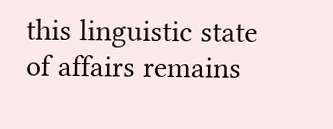this linguistic state of affairs remains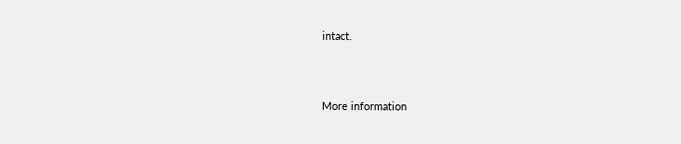intact.



More information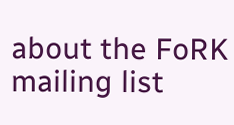about the FoRK mailing list